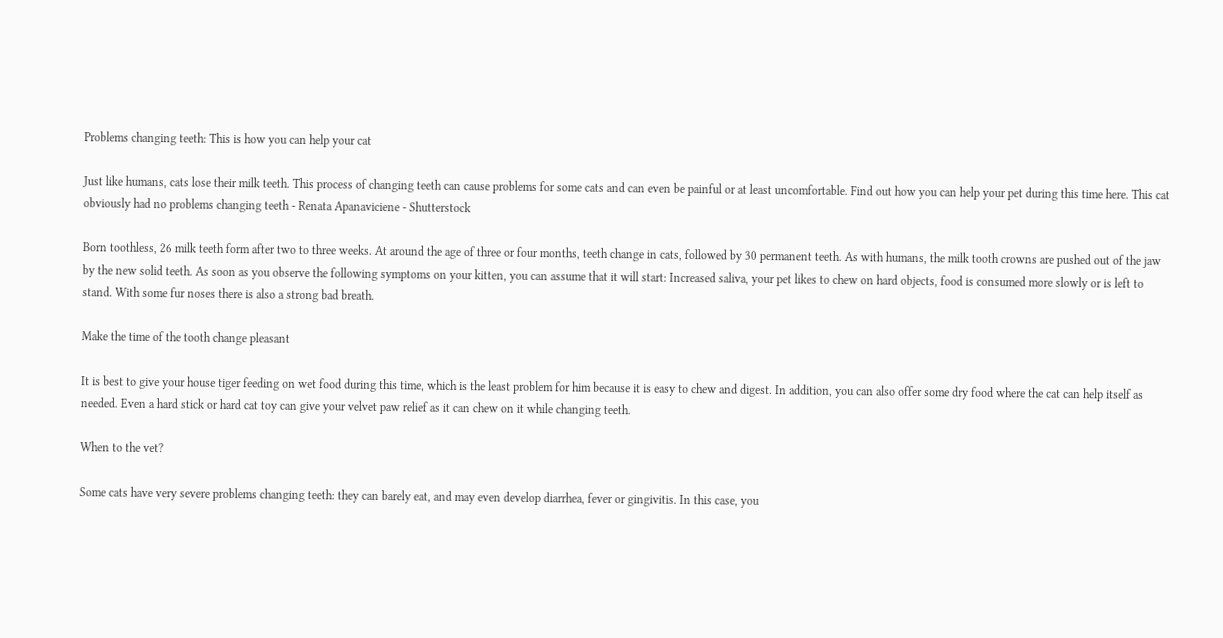Problems changing teeth: This is how you can help your cat

Just like humans, cats lose their milk teeth. This process of changing teeth can cause problems for some cats and can even be painful or at least uncomfortable. Find out how you can help your pet during this time here. This cat obviously had no problems changing teeth - Renata Apanaviciene - Shutterstock

Born toothless, 26 milk teeth form after two to three weeks. At around the age of three or four months, teeth change in cats, followed by 30 permanent teeth. As with humans, the milk tooth crowns are pushed out of the jaw by the new solid teeth. As soon as you observe the following symptoms on your kitten, you can assume that it will start: Increased saliva, your pet likes to chew on hard objects, food is consumed more slowly or is left to stand. With some fur noses there is also a strong bad breath.

Make the time of the tooth change pleasant

It is best to give your house tiger feeding on wet food during this time, which is the least problem for him because it is easy to chew and digest. In addition, you can also offer some dry food where the cat can help itself as needed. Even a hard stick or hard cat toy can give your velvet paw relief as it can chew on it while changing teeth.

When to the vet?

Some cats have very severe problems changing teeth: they can barely eat, and may even develop diarrhea, fever or gingivitis. In this case, you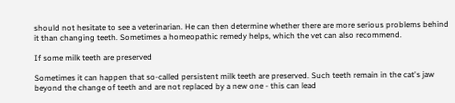should not hesitate to see a veterinarian. He can then determine whether there are more serious problems behind it than changing teeth. Sometimes a homeopathic remedy helps, which the vet can also recommend.

If some milk teeth are preserved

Sometimes it can happen that so-called persistent milk teeth are preserved. Such teeth remain in the cat's jaw beyond the change of teeth and are not replaced by a new one - this can lead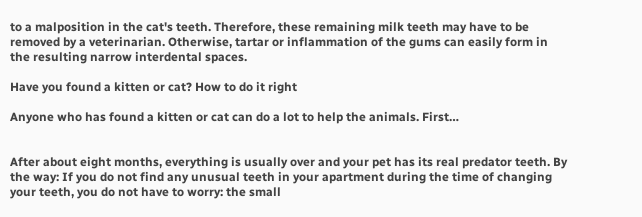to a malposition in the cat's teeth. Therefore, these remaining milk teeth may have to be removed by a veterinarian. Otherwise, tartar or inflammation of the gums can easily form in the resulting narrow interdental spaces.

Have you found a kitten or cat? How to do it right

Anyone who has found a kitten or cat can do a lot to help the animals. First…


After about eight months, everything is usually over and your pet has its real predator teeth. By the way: If you do not find any unusual teeth in your apartment during the time of changing your teeth, you do not have to worry: the small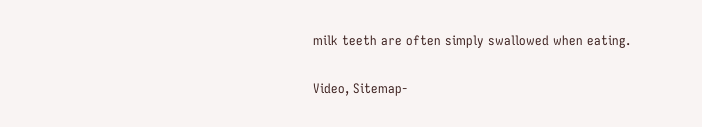milk teeth are often simply swallowed when eating.

Video, Sitemap-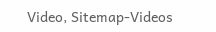Video, Sitemap-Videos